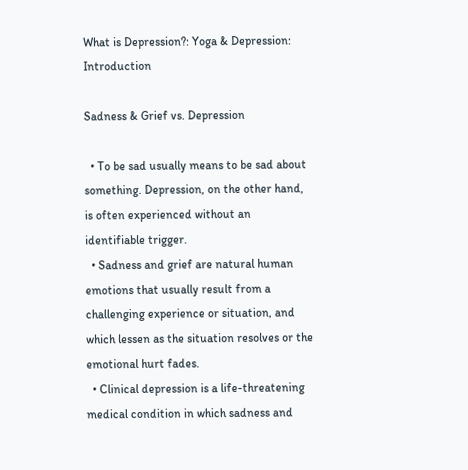What is Depression?: Yoga & Depression: Introduction

Sadness & Grief vs. Depression

  • To be sad usually means to be sad about something. Depression, on the other hand, is often experienced without an identifiable trigger.
  • Sadness and grief are natural human emotions that usually result from a challenging experience or situation, and which lessen as the situation resolves or the emotional hurt fades.
  • Clinical depression is a life-threatening medical condition in which sadness and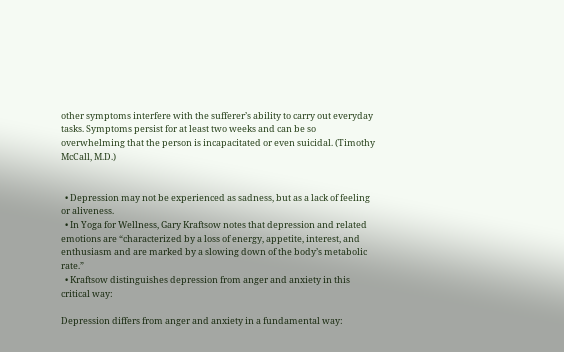other symptoms interfere with the sufferer’s ability to carry out everyday tasks. Symptoms persist for at least two weeks and can be so overwhelming that the person is incapacitated or even suicidal. (Timothy McCall, M.D.)


  • Depression may not be experienced as sadness, but as a lack of feeling or aliveness.
  • In Yoga for Wellness, Gary Kraftsow notes that depression and related emotions are “characterized by a loss of energy, appetite, interest, and enthusiasm and are marked by a slowing down of the body’s metabolic rate.”
  • Kraftsow distinguishes depression from anger and anxiety in this critical way:

Depression differs from anger and anxiety in a fundamental way: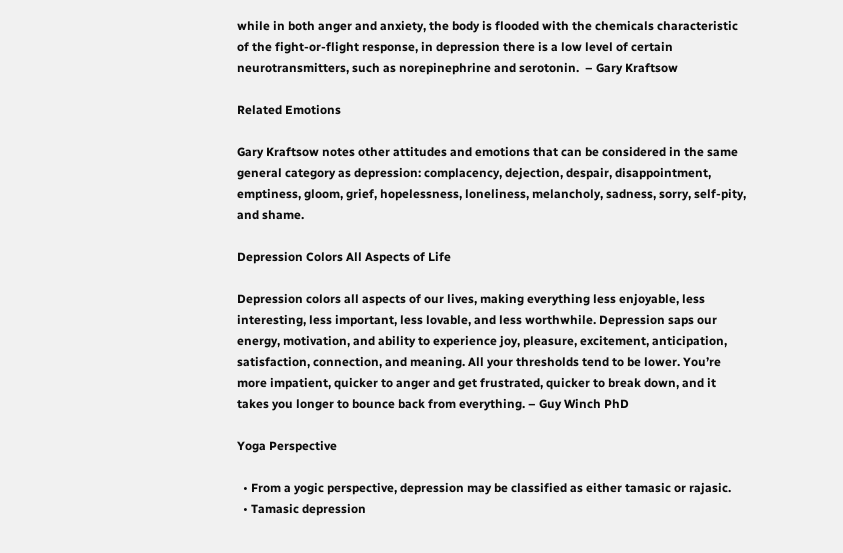while in both anger and anxiety, the body is flooded with the chemicals characteristic of the fight-or-flight response, in depression there is a low level of certain neurotransmitters, such as norepinephrine and serotonin.  – Gary Kraftsow

Related Emotions

Gary Kraftsow notes other attitudes and emotions that can be considered in the same general category as depression: complacency, dejection, despair, disappointment, emptiness, gloom, grief, hopelessness, loneliness, melancholy, sadness, sorry, self-pity, and shame.

Depression Colors All Aspects of Life

Depression colors all aspects of our lives, making everything less enjoyable, less interesting, less important, less lovable, and less worthwhile. Depression saps our energy, motivation, and ability to experience joy, pleasure, excitement, anticipation, satisfaction, connection, and meaning. All your thresholds tend to be lower. You’re more impatient, quicker to anger and get frustrated, quicker to break down, and it takes you longer to bounce back from everything. – Guy Winch PhD

Yoga Perspective

  • From a yogic perspective, depression may be classified as either tamasic or rajasic.
  • Tamasic depression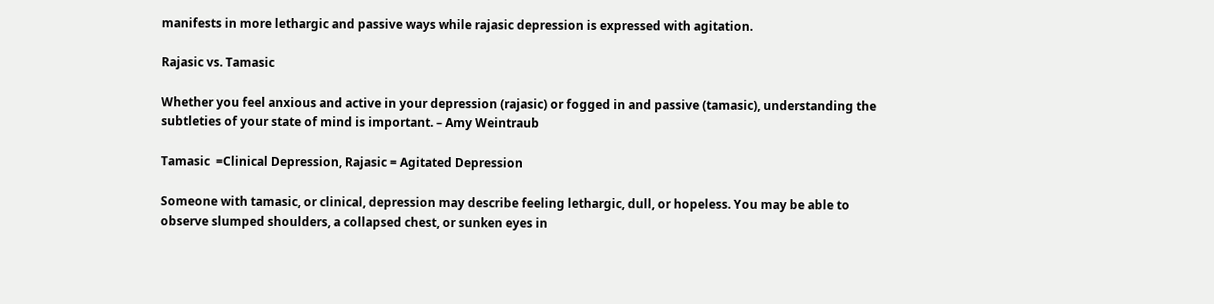manifests in more lethargic and passive ways while rajasic depression is expressed with agitation.

Rajasic vs. Tamasic

Whether you feel anxious and active in your depression (rajasic) or fogged in and passive (tamasic), understanding the subtleties of your state of mind is important. – Amy Weintraub

Tamasic  =Clinical Depression, Rajasic = Agitated Depression

Someone with tamasic, or clinical, depression may describe feeling lethargic, dull, or hopeless. You may be able to observe slumped shoulders, a collapsed chest, or sunken eyes in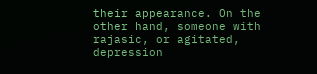their appearance. On the other hand, someone with rajasic, or agitated, depression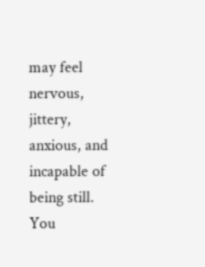may feel nervous, jittery, anxious, and incapable of being still.  You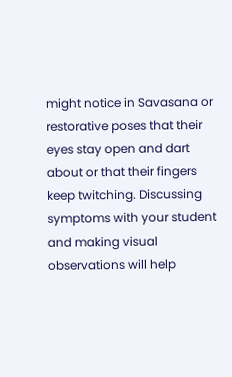might notice in Savasana or restorative poses that their eyes stay open and dart about or that their fingers keep twitching. Discussing symptoms with your student and making visual observations will help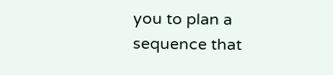you to plan a sequence that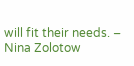will fit their needs. – Nina Zolotow